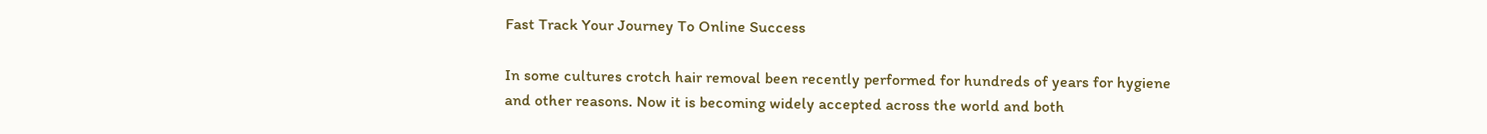Fast Track Your Journey To Online Success

In some cultures crotch hair removal been recently performed for hundreds of years for hygiene and other reasons. Now it is becoming widely accepted across the world and both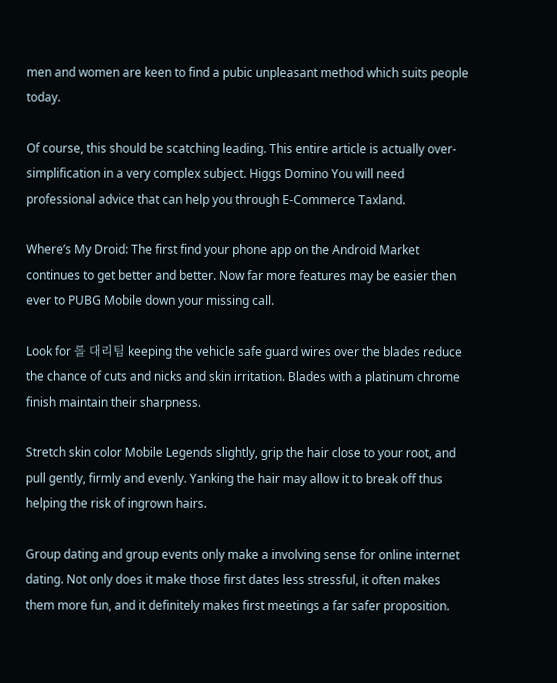men and women are keen to find a pubic unpleasant method which suits people today.

Of course, this should be scatching leading. This entire article is actually over-simplification in a very complex subject. Higgs Domino You will need professional advice that can help you through E-Commerce Taxland.

Where’s My Droid: The first find your phone app on the Android Market continues to get better and better. Now far more features may be easier then ever to PUBG Mobile down your missing call.

Look for 롤 대리팀 keeping the vehicle safe guard wires over the blades reduce the chance of cuts and nicks and skin irritation. Blades with a platinum chrome finish maintain their sharpness.

Stretch skin color Mobile Legends slightly, grip the hair close to your root, and pull gently, firmly and evenly. Yanking the hair may allow it to break off thus helping the risk of ingrown hairs.

Group dating and group events only make a involving sense for online internet dating. Not only does it make those first dates less stressful, it often makes them more fun, and it definitely makes first meetings a far safer proposition.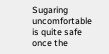Sugaring uncomfortable is quite safe once the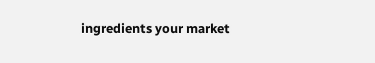ingredients your market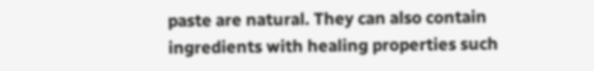paste are natural. They can also contain ingredients with healing properties such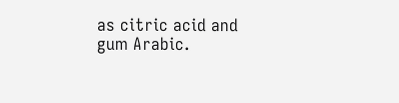as citric acid and gum Arabic.